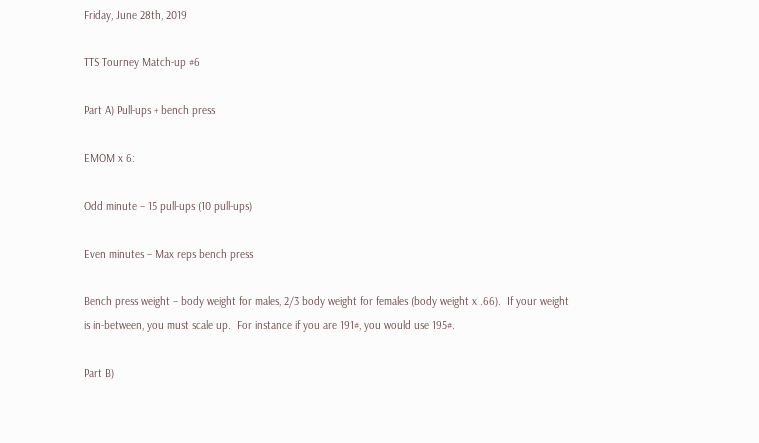Friday, June 28th, 2019

TTS Tourney Match-up #6

Part A) Pull-ups + bench press

EMOM x 6:

Odd minute – 15 pull-ups (10 pull-ups)

Even minutes – Max reps bench press

Bench press weight – body weight for males, 2/3 body weight for females (body weight x .66).  If your weight is in-between, you must scale up.  For instance if you are 191#, you would use 195#.

Part B)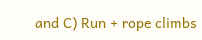and C) Run + rope climbs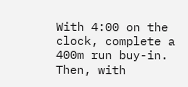With 4:00 on the clock, complete a 400m run buy-in. Then, with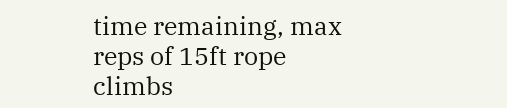time remaining, max reps of 15ft rope climbs